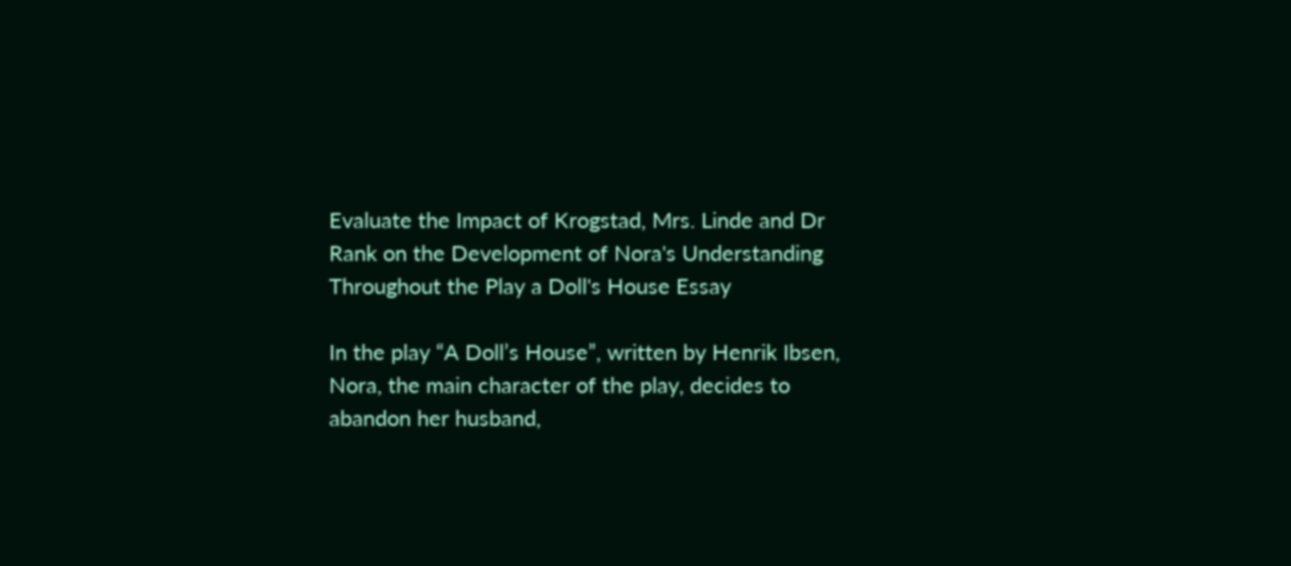Evaluate the Impact of Krogstad, Mrs. Linde and Dr Rank on the Development of Nora's Understanding Throughout the Play a Doll's House Essay

In the play “A Doll’s House”, written by Henrik Ibsen, Nora, the main character of the play, decides to abandon her husband,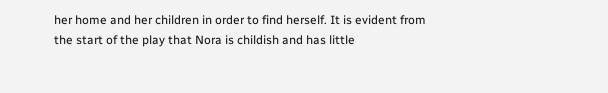her home and her children in order to find herself. It is evident from the start of the play that Nora is childish and has little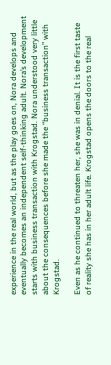experience in the real world, but as the play goes on, Nora develops and eventually becomes an independent self-thinking adult. Nora’s development starts with business transaction with Krogstad. Nora understood very little about the consequences before she made the “business transaction” with Krogstad.

Even as he continued to threaten her, she was in denial. It is the first taste of reality she has in her adult life. Krogstad opens the doors to the real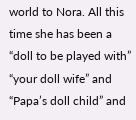world to Nora. All this time she has been a “doll to be played with” “your doll wife” and “Papa’s doll child” and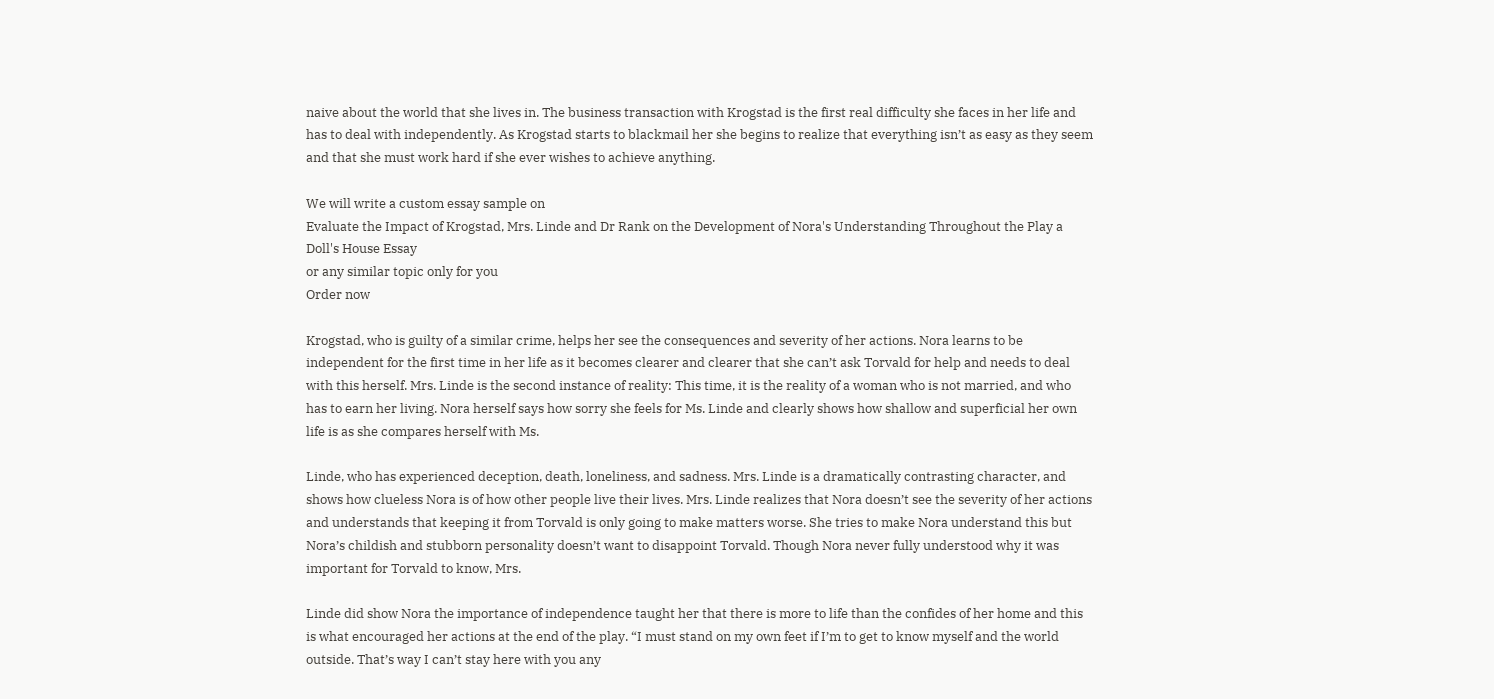naive about the world that she lives in. The business transaction with Krogstad is the first real difficulty she faces in her life and has to deal with independently. As Krogstad starts to blackmail her she begins to realize that everything isn’t as easy as they seem and that she must work hard if she ever wishes to achieve anything.

We will write a custom essay sample on
Evaluate the Impact of Krogstad, Mrs. Linde and Dr Rank on the Development of Nora's Understanding Throughout the Play a Doll's House Essay
or any similar topic only for you
Order now

Krogstad, who is guilty of a similar crime, helps her see the consequences and severity of her actions. Nora learns to be independent for the first time in her life as it becomes clearer and clearer that she can’t ask Torvald for help and needs to deal with this herself. Mrs. Linde is the second instance of reality: This time, it is the reality of a woman who is not married, and who has to earn her living. Nora herself says how sorry she feels for Ms. Linde and clearly shows how shallow and superficial her own life is as she compares herself with Ms.

Linde, who has experienced deception, death, loneliness, and sadness. Mrs. Linde is a dramatically contrasting character, and shows how clueless Nora is of how other people live their lives. Mrs. Linde realizes that Nora doesn’t see the severity of her actions and understands that keeping it from Torvald is only going to make matters worse. She tries to make Nora understand this but Nora’s childish and stubborn personality doesn’t want to disappoint Torvald. Though Nora never fully understood why it was important for Torvald to know, Mrs.

Linde did show Nora the importance of independence taught her that there is more to life than the confides of her home and this is what encouraged her actions at the end of the play. “I must stand on my own feet if I’m to get to know myself and the world outside. That’s way I can’t stay here with you any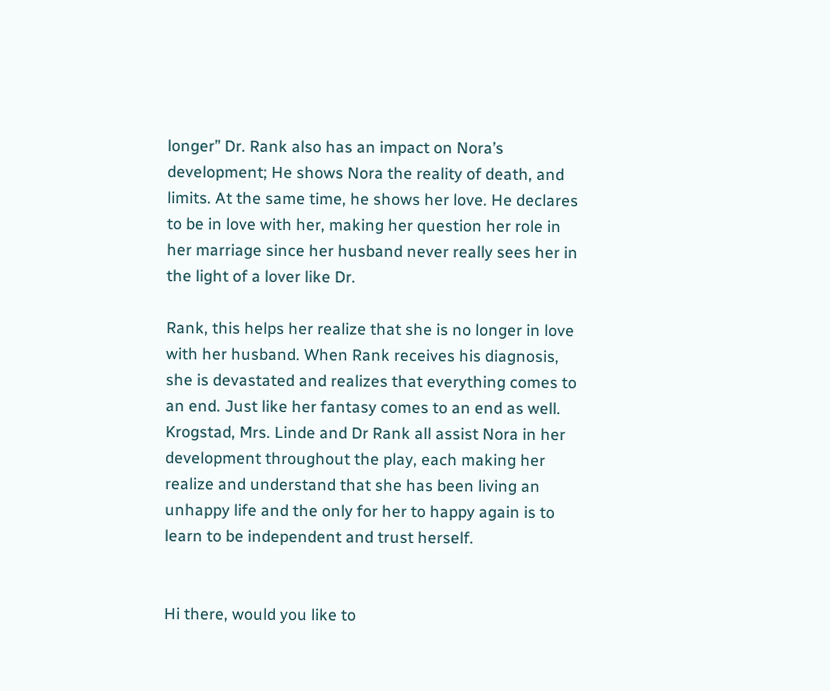longer” Dr. Rank also has an impact on Nora’s development; He shows Nora the reality of death, and limits. At the same time, he shows her love. He declares to be in love with her, making her question her role in her marriage since her husband never really sees her in the light of a lover like Dr.

Rank, this helps her realize that she is no longer in love with her husband. When Rank receives his diagnosis, she is devastated and realizes that everything comes to an end. Just like her fantasy comes to an end as well. Krogstad, Mrs. Linde and Dr Rank all assist Nora in her development throughout the play, each making her realize and understand that she has been living an unhappy life and the only for her to happy again is to learn to be independent and trust herself.


Hi there, would you like to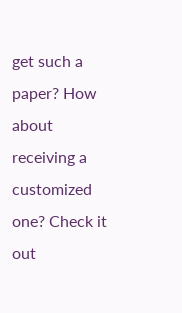get such a paper? How about receiving a customized one? Check it out